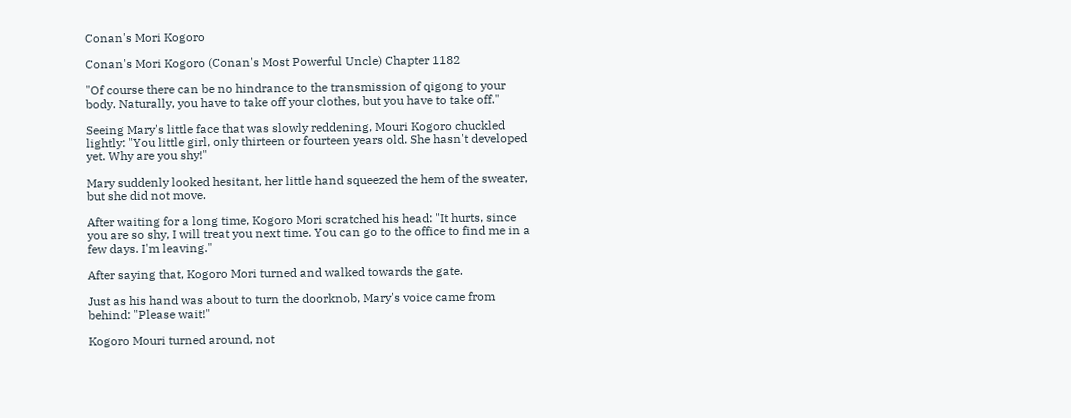Conan's Mori Kogoro

Conan's Mori Kogoro (Conan's Most Powerful Uncle) Chapter 1182

"Of course there can be no hindrance to the transmission of qigong to your body. Naturally, you have to take off your clothes, but you have to take off."

Seeing Mary's little face that was slowly reddening, Mouri Kogoro chuckled lightly: "You little girl, only thirteen or fourteen years old. She hasn't developed yet. Why are you shy!"

Mary suddenly looked hesitant, her little hand squeezed the hem of the sweater, but she did not move.

After waiting for a long time, Kogoro Mori scratched his head: "It hurts, since you are so shy, I will treat you next time. You can go to the office to find me in a few days. I'm leaving."

After saying that, Kogoro Mori turned and walked towards the gate.

Just as his hand was about to turn the doorknob, Mary's voice came from behind: "Please wait!"

Kogoro Mouri turned around, not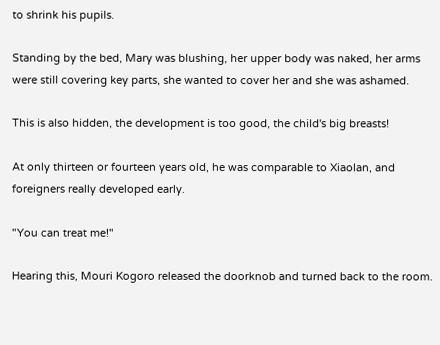to shrink his pupils.

Standing by the bed, Mary was blushing, her upper body was naked, her arms were still covering key parts, she wanted to cover her and she was ashamed.

This is also hidden, the development is too good, the child's big breasts!

At only thirteen or fourteen years old, he was comparable to Xiaolan, and foreigners really developed early.

"You can treat me!"

Hearing this, Mouri Kogoro released the doorknob and turned back to the room.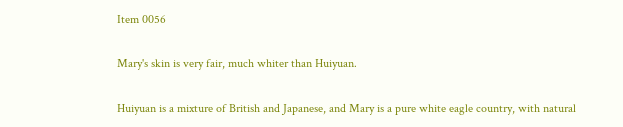Item 0056

Mary's skin is very fair, much whiter than Huiyuan.

Huiyuan is a mixture of British and Japanese, and Mary is a pure white eagle country, with natural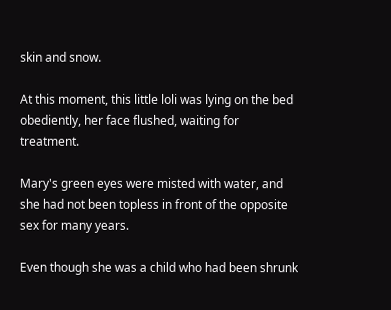skin and snow.

At this moment, this little loli was lying on the bed obediently, her face flushed, waiting for treatment.

Mary's green eyes were misted with water, and she had not been topless in front of the opposite sex for many years.

Even though she was a child who had been shrunk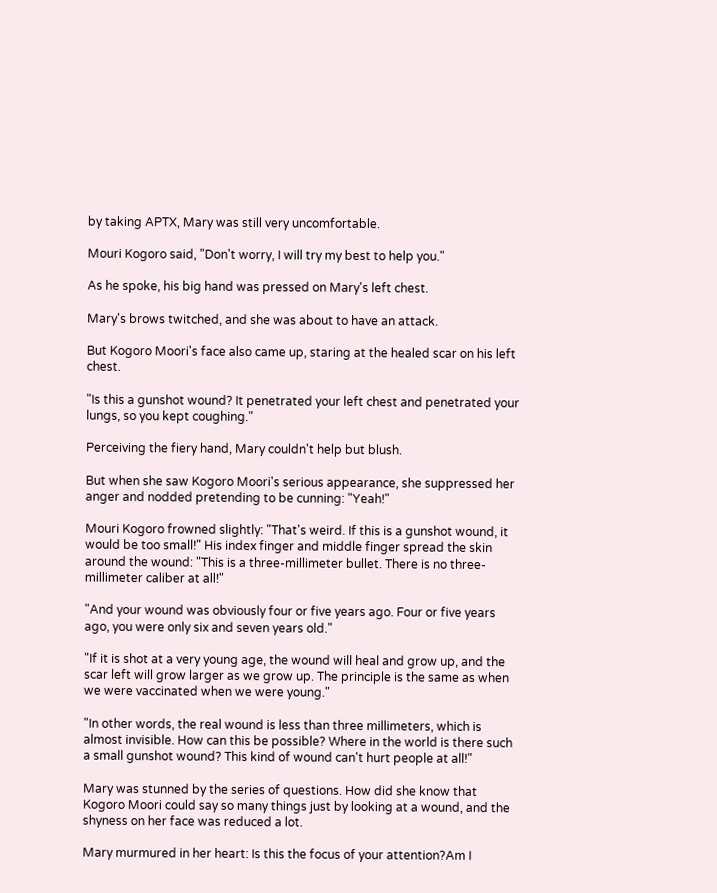by taking APTX, Mary was still very uncomfortable.

Mouri Kogoro said, "Don't worry, I will try my best to help you."

As he spoke, his big hand was pressed on Mary's left chest.

Mary's brows twitched, and she was about to have an attack.

But Kogoro Moori's face also came up, staring at the healed scar on his left chest.

"Is this a gunshot wound? It penetrated your left chest and penetrated your lungs, so you kept coughing."

Perceiving the fiery hand, Mary couldn't help but blush.

But when she saw Kogoro Moori's serious appearance, she suppressed her anger and nodded pretending to be cunning: "Yeah!"

Mouri Kogoro frowned slightly: "That's weird. If this is a gunshot wound, it would be too small!" His index finger and middle finger spread the skin around the wound: "This is a three-millimeter bullet. There is no three-millimeter caliber at all!"

"And your wound was obviously four or five years ago. Four or five years ago, you were only six and seven years old."

"If it is shot at a very young age, the wound will heal and grow up, and the scar left will grow larger as we grow up. The principle is the same as when we were vaccinated when we were young."

"In other words, the real wound is less than three millimeters, which is almost invisible. How can this be possible? Where in the world is there such a small gunshot wound? This kind of wound can't hurt people at all!"

Mary was stunned by the series of questions. How did she know that Kogoro Moori could say so many things just by looking at a wound, and the shyness on her face was reduced a lot.

Mary murmured in her heart: Is this the focus of your attention?Am I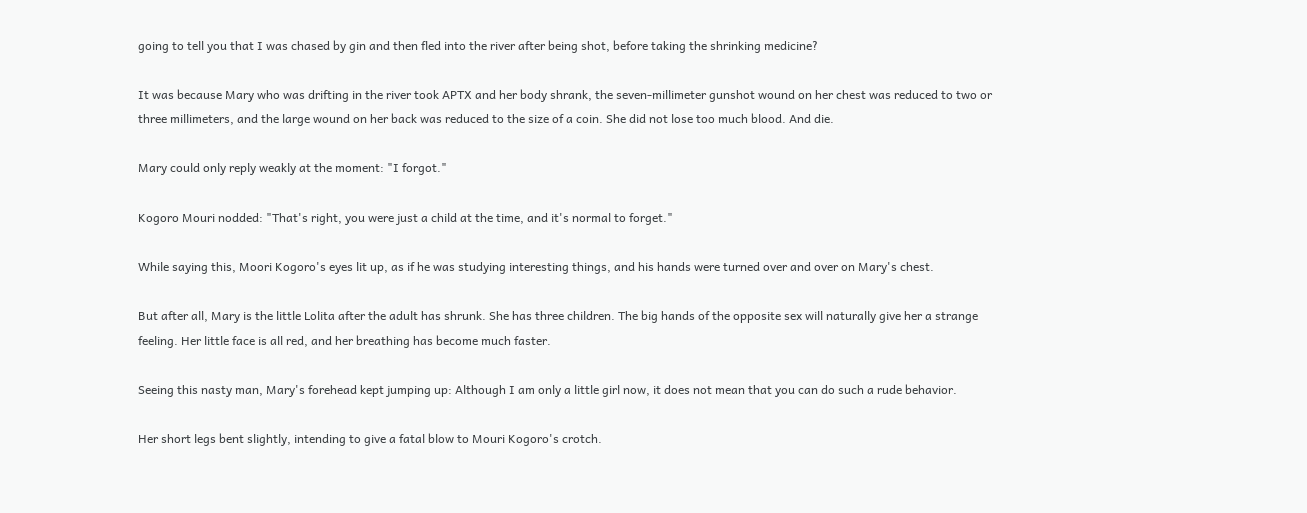going to tell you that I was chased by gin and then fled into the river after being shot, before taking the shrinking medicine?

It was because Mary who was drifting in the river took APTX and her body shrank, the seven-millimeter gunshot wound on her chest was reduced to two or three millimeters, and the large wound on her back was reduced to the size of a coin. She did not lose too much blood. And die.

Mary could only reply weakly at the moment: "I forgot."

Kogoro Mouri nodded: "That's right, you were just a child at the time, and it's normal to forget."

While saying this, Moori Kogoro's eyes lit up, as if he was studying interesting things, and his hands were turned over and over on Mary's chest.

But after all, Mary is the little Lolita after the adult has shrunk. She has three children. The big hands of the opposite sex will naturally give her a strange feeling. Her little face is all red, and her breathing has become much faster.

Seeing this nasty man, Mary's forehead kept jumping up: Although I am only a little girl now, it does not mean that you can do such a rude behavior.

Her short legs bent slightly, intending to give a fatal blow to Mouri Kogoro's crotch.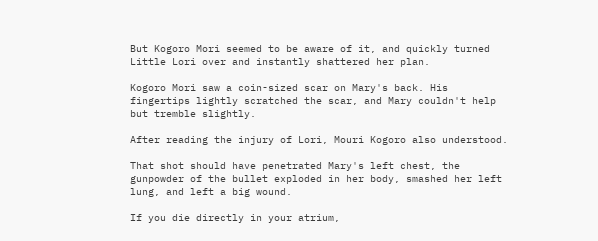But Kogoro Mori seemed to be aware of it, and quickly turned Little Lori over and instantly shattered her plan.

Kogoro Mori saw a coin-sized scar on Mary's back. His fingertips lightly scratched the scar, and Mary couldn't help but tremble slightly.

After reading the injury of Lori, Mouri Kogoro also understood.

That shot should have penetrated Mary's left chest, the gunpowder of the bullet exploded in her body, smashed her left lung, and left a big wound.

If you die directly in your atrium,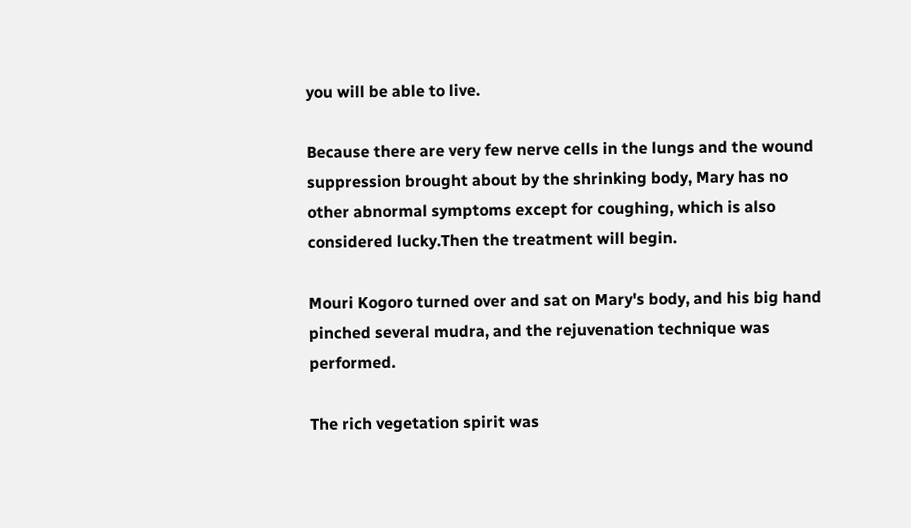you will be able to live.

Because there are very few nerve cells in the lungs and the wound suppression brought about by the shrinking body, Mary has no other abnormal symptoms except for coughing, which is also considered lucky.Then the treatment will begin.

Mouri Kogoro turned over and sat on Mary's body, and his big hand pinched several mudra, and the rejuvenation technique was performed.

The rich vegetation spirit was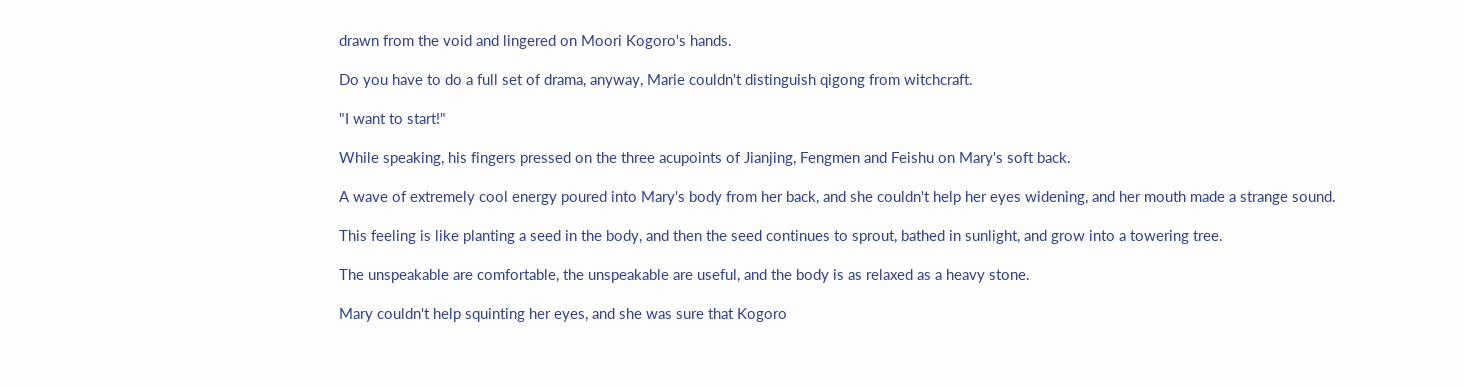drawn from the void and lingered on Moori Kogoro's hands.

Do you have to do a full set of drama, anyway, Marie couldn't distinguish qigong from witchcraft.

"I want to start!"

While speaking, his fingers pressed on the three acupoints of Jianjing, Fengmen and Feishu on Mary's soft back.

A wave of extremely cool energy poured into Mary's body from her back, and she couldn't help her eyes widening, and her mouth made a strange sound.

This feeling is like planting a seed in the body, and then the seed continues to sprout, bathed in sunlight, and grow into a towering tree.

The unspeakable are comfortable, the unspeakable are useful, and the body is as relaxed as a heavy stone.

Mary couldn't help squinting her eyes, and she was sure that Kogoro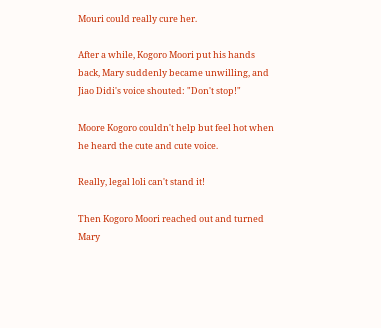Mouri could really cure her.

After a while, Kogoro Moori put his hands back, Mary suddenly became unwilling, and Jiao Didi's voice shouted: "Don't stop!"

Moore Kogoro couldn't help but feel hot when he heard the cute and cute voice.

Really, legal loli can't stand it!

Then Kogoro Moori reached out and turned Mary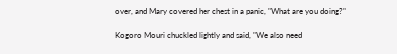over, and Mary covered her chest in a panic, "What are you doing?"

Kogoro Mouri chuckled lightly and said, "We also need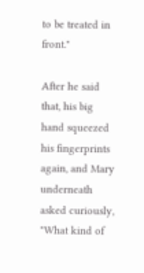to be treated in front."

After he said that, his big hand squeezed his fingerprints again, and Mary underneath asked curiously, "What kind of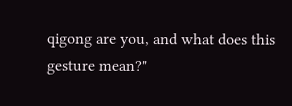qigong are you, and what does this gesture mean?"